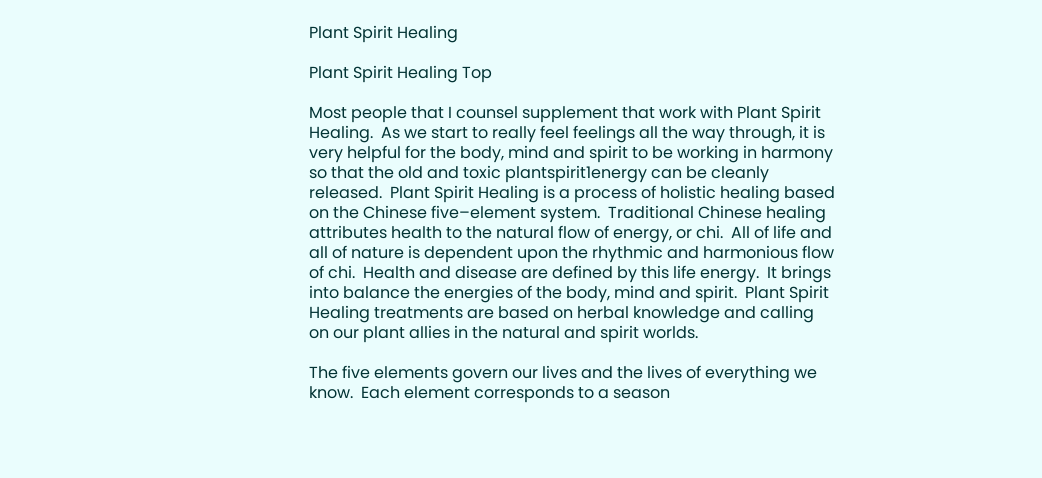Plant Spirit Healing

Plant Spirit Healing Top

Most people that I counsel supplement that work with Plant Spirit Healing.  As we start to really feel feelings all the way through, it is very helpful for the body, mind and spirit to be working in harmony so that the old and toxic plantspirit1energy can be cleanly released.  Plant Spirit Healing is a process of holistic healing based on the Chinese five–element system.  Traditional Chinese healing attributes health to the natural flow of energy, or chi.  All of life and all of nature is dependent upon the rhythmic and harmonious flow of chi.  Health and disease are defined by this life energy.  It brings into balance the energies of the body, mind and spirit.  Plant Spirit Healing treatments are based on herbal knowledge and calling on our plant allies in the natural and spirit worlds.

The five elements govern our lives and the lives of everything we know.  Each element corresponds to a season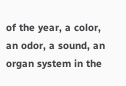of the year, a color, an odor, a sound, an organ system in the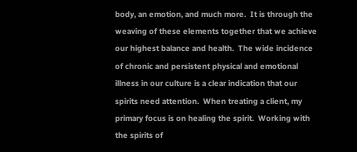body, an emotion, and much more.  It is through the weaving of these elements together that we achieve our highest balance and health.  The wide incidence of chronic and persistent physical and emotional illness in our culture is a clear indication that our spirits need attention.  When treating a client, my primary focus is on healing the spirit.  Working with the spirits of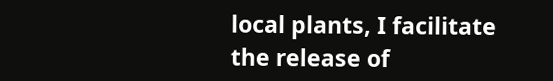local plants, I facilitate the release of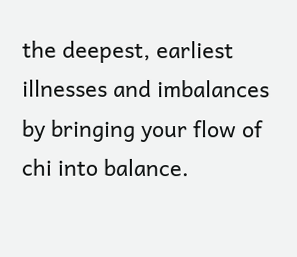the deepest, earliest illnesses and imbalances by bringing your flow of chi into balance.